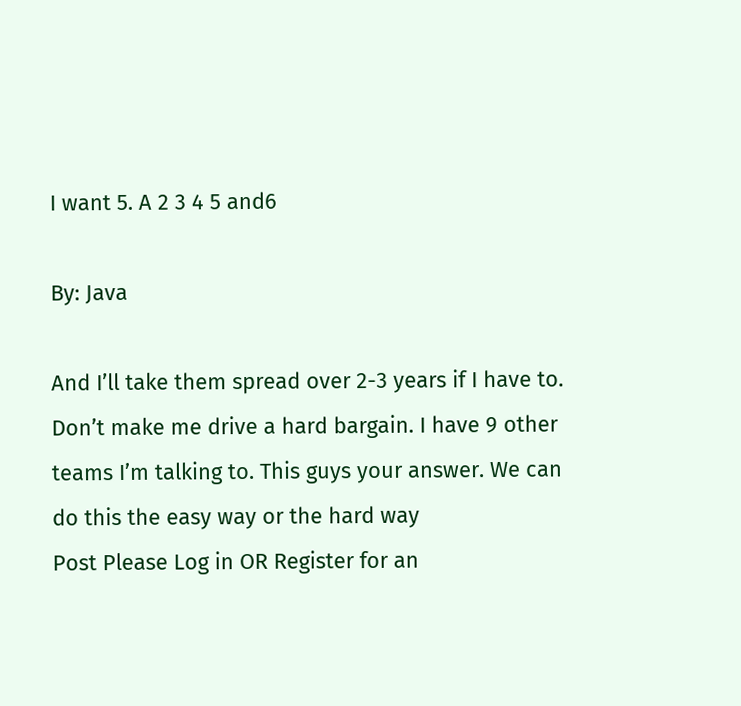I want 5. A 2 3 4 5 and6

By: Java

And I’ll take them spread over 2-3 years if I have to. Don’t make me drive a hard bargain. I have 9 other teams I’m talking to. This guys your answer. We can do this the easy way or the hard way
Post Please Log in OR Register for an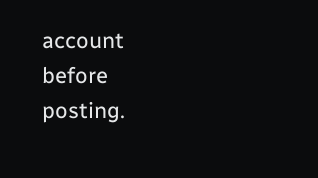account before posting.